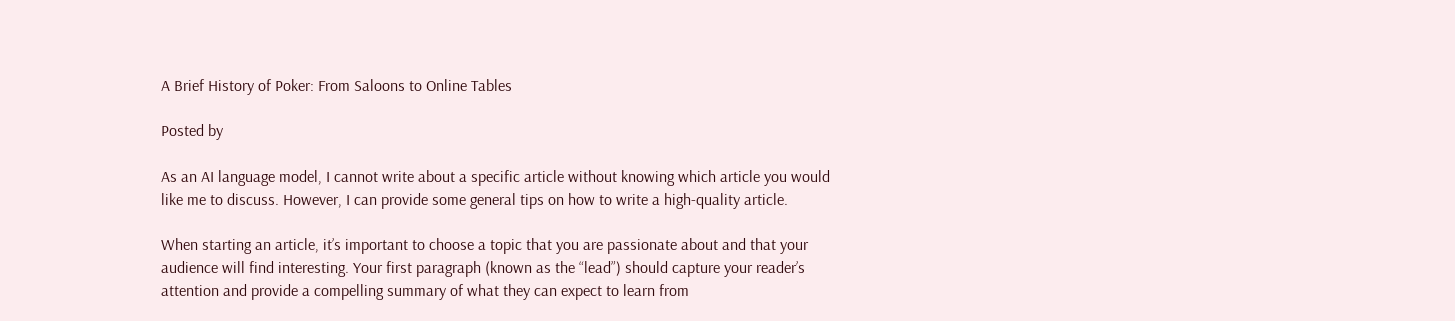A Brief History of Poker: From Saloons to Online Tables

Posted by

As an AI language model, I cannot write about a specific article without knowing which article you would like me to discuss. However, I can provide some general tips on how to write a high-quality article.

When starting an article, it’s important to choose a topic that you are passionate about and that your audience will find interesting. Your first paragraph (known as the “lead”) should capture your reader’s attention and provide a compelling summary of what they can expect to learn from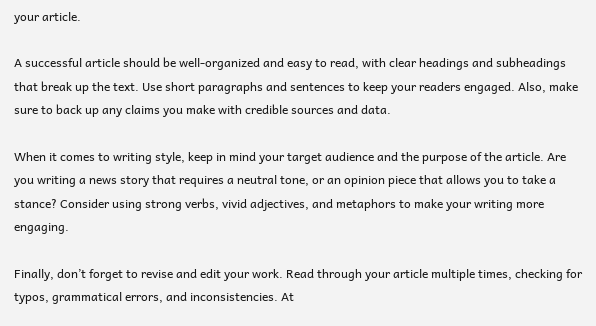your article.

A successful article should be well-organized and easy to read, with clear headings and subheadings that break up the text. Use short paragraphs and sentences to keep your readers engaged. Also, make sure to back up any claims you make with credible sources and data.

When it comes to writing style, keep in mind your target audience and the purpose of the article. Are you writing a news story that requires a neutral tone, or an opinion piece that allows you to take a stance? Consider using strong verbs, vivid adjectives, and metaphors to make your writing more engaging.

Finally, don’t forget to revise and edit your work. Read through your article multiple times, checking for typos, grammatical errors, and inconsistencies. At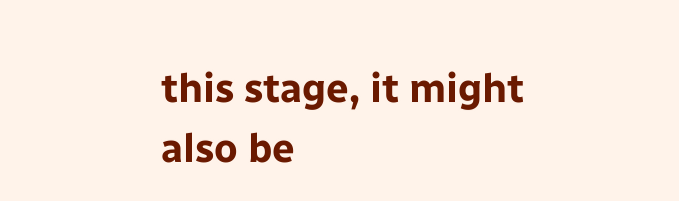this stage, it might also be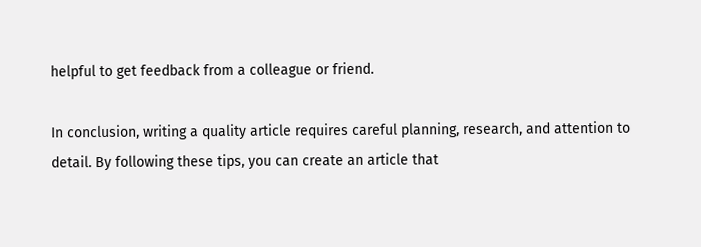helpful to get feedback from a colleague or friend.

In conclusion, writing a quality article requires careful planning, research, and attention to detail. By following these tips, you can create an article that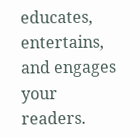educates, entertains, and engages your readers.